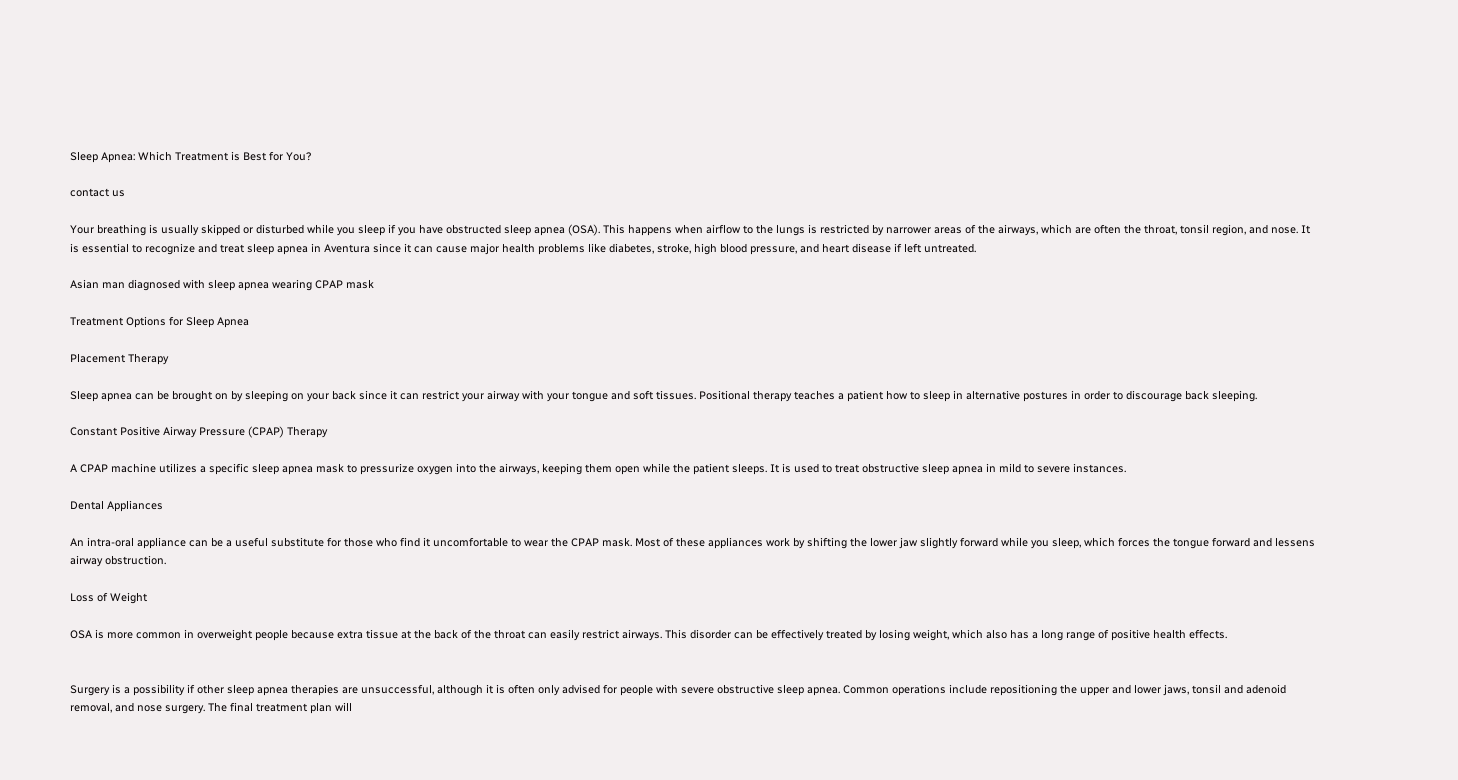Sleep Apnea: Which Treatment is Best for You?

contact us

Your breathing is usually skipped or disturbed while you sleep if you have obstructed sleep apnea (OSA). This happens when airflow to the lungs is restricted by narrower areas of the airways, which are often the throat, tonsil region, and nose. It is essential to recognize and treat sleep apnea in Aventura since it can cause major health problems like diabetes, stroke, high blood pressure, and heart disease if left untreated.

Asian man diagnosed with sleep apnea wearing CPAP mask

Treatment Options for Sleep Apnea

Placement Therapy

Sleep apnea can be brought on by sleeping on your back since it can restrict your airway with your tongue and soft tissues. Positional therapy teaches a patient how to sleep in alternative postures in order to discourage back sleeping.

Constant Positive Airway Pressure (CPAP) Therapy

A CPAP machine utilizes a specific sleep apnea mask to pressurize oxygen into the airways, keeping them open while the patient sleeps. It is used to treat obstructive sleep apnea in mild to severe instances.

Dental Appliances

An intra-oral appliance can be a useful substitute for those who find it uncomfortable to wear the CPAP mask. Most of these appliances work by shifting the lower jaw slightly forward while you sleep, which forces the tongue forward and lessens airway obstruction.

Loss of Weight

OSA is more common in overweight people because extra tissue at the back of the throat can easily restrict airways. This disorder can be effectively treated by losing weight, which also has a long range of positive health effects.


Surgery is a possibility if other sleep apnea therapies are unsuccessful, although it is often only advised for people with severe obstructive sleep apnea. Common operations include repositioning the upper and lower jaws, tonsil and adenoid removal, and nose surgery. The final treatment plan will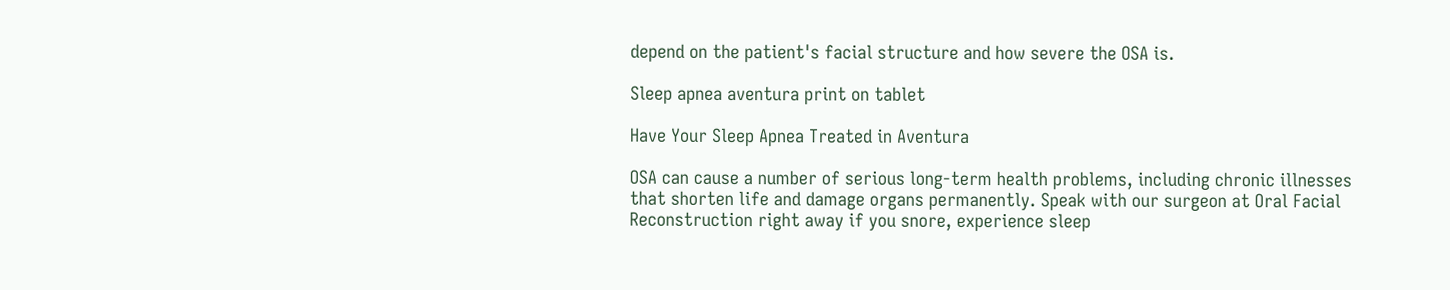depend on the patient's facial structure and how severe the OSA is.

Sleep apnea aventura print on tablet

Have Your Sleep Apnea Treated in Aventura

OSA can cause a number of serious long-term health problems, including chronic illnesses that shorten life and damage organs permanently. Speak with our surgeon at Oral Facial Reconstruction right away if you snore, experience sleep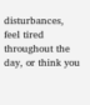disturbances, feel tired throughout the day, or think you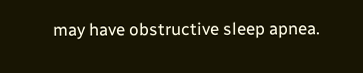may have obstructive sleep apnea.